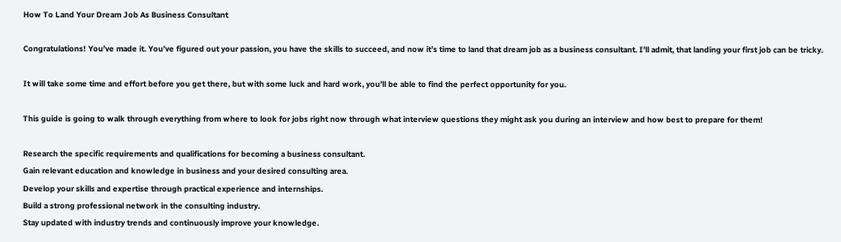How To Land Your Dream Job As Business Consultant

Congratulations! You’ve made it. You’ve figured out your passion, you have the skills to succeed, and now it’s time to land that dream job as a business consultant. I’ll admit, that landing your first job can be tricky.

It will take some time and effort before you get there, but with some luck and hard work, you’ll be able to find the perfect opportunity for you.

This guide is going to walk through everything from where to look for jobs right now through what interview questions they might ask you during an interview and how best to prepare for them!

Research the specific requirements and qualifications for becoming a business consultant.
Gain relevant education and knowledge in business and your desired consulting area.
Develop your skills and expertise through practical experience and internships.
Build a strong professional network in the consulting industry.
Stay updated with industry trends and continuously improve your knowledge.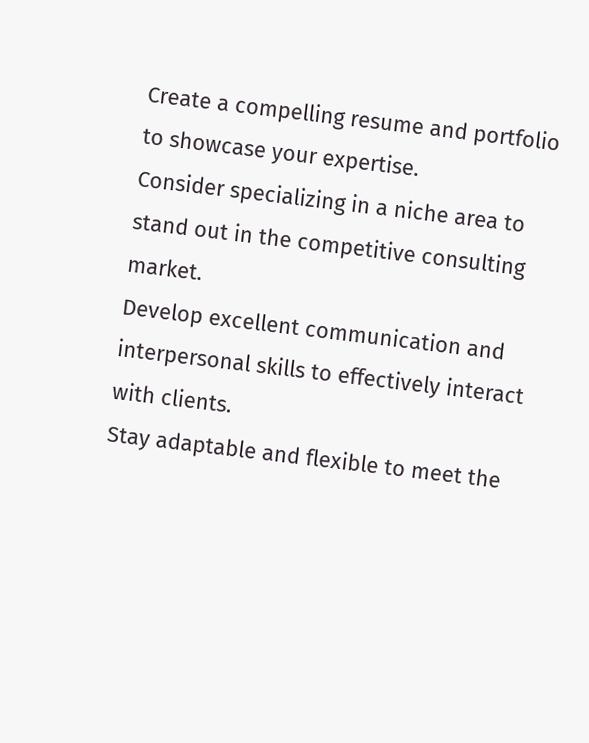Create a compelling resume and portfolio to showcase your expertise.
Consider specializing in a niche area to stand out in the competitive consulting market.
Develop excellent communication and interpersonal skills to effectively interact with clients.
Stay adaptable and flexible to meet the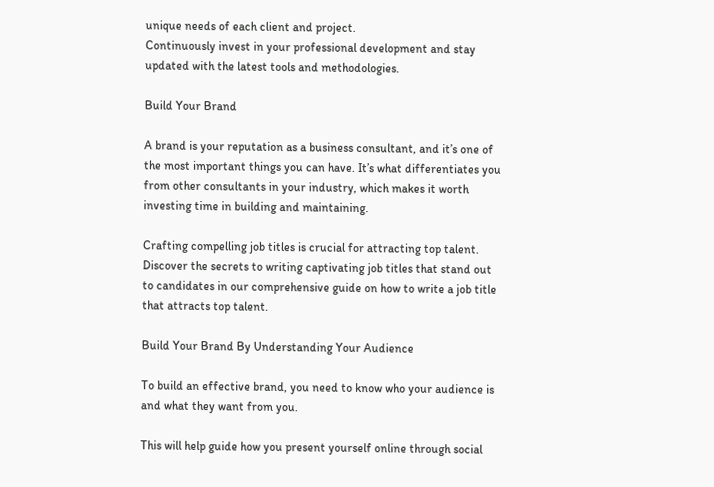unique needs of each client and project.
Continuously invest in your professional development and stay updated with the latest tools and methodologies.

Build Your Brand

A brand is your reputation as a business consultant, and it’s one of the most important things you can have. It’s what differentiates you from other consultants in your industry, which makes it worth investing time in building and maintaining.

Crafting compelling job titles is crucial for attracting top talent. Discover the secrets to writing captivating job titles that stand out to candidates in our comprehensive guide on how to write a job title that attracts top talent.

Build Your Brand By Understanding Your Audience

To build an effective brand, you need to know who your audience is and what they want from you.

This will help guide how you present yourself online through social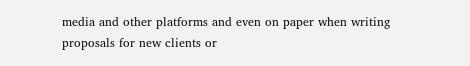media and other platforms and even on paper when writing proposals for new clients or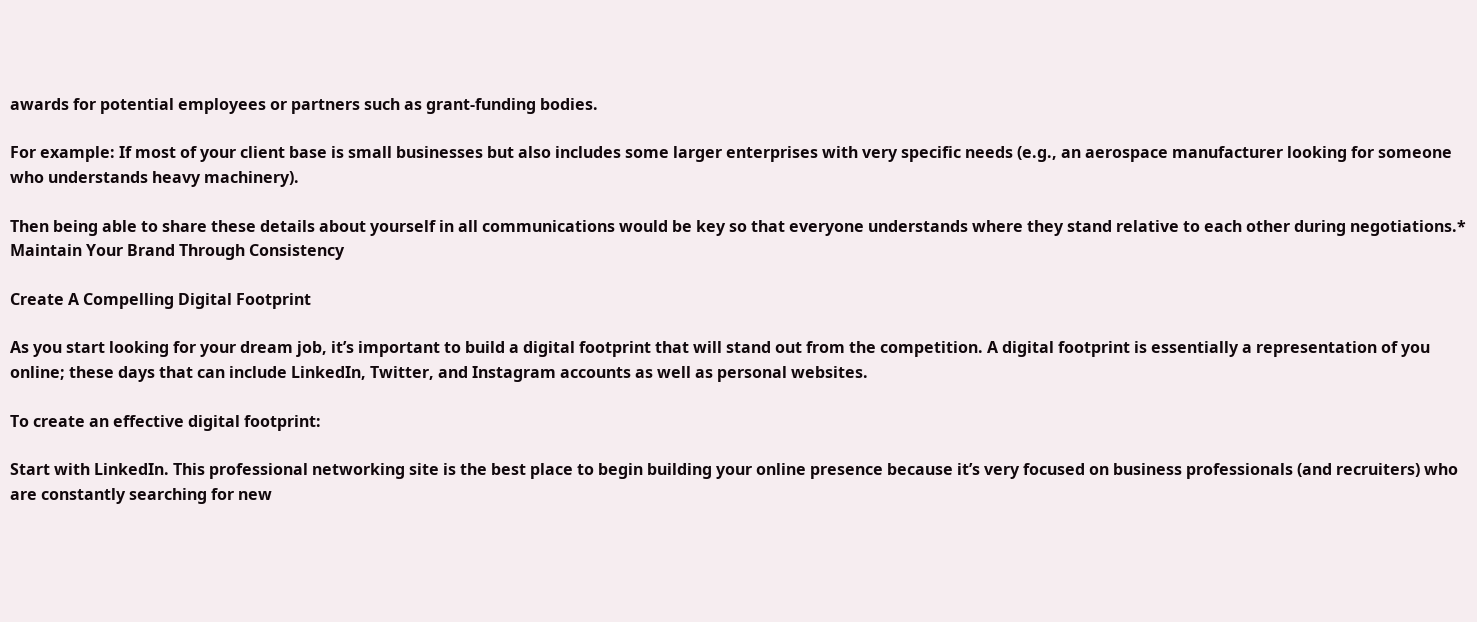awards for potential employees or partners such as grant-funding bodies.

For example: If most of your client base is small businesses but also includes some larger enterprises with very specific needs (e.g., an aerospace manufacturer looking for someone who understands heavy machinery).

Then being able to share these details about yourself in all communications would be key so that everyone understands where they stand relative to each other during negotiations.* Maintain Your Brand Through Consistency

Create A Compelling Digital Footprint

As you start looking for your dream job, it’s important to build a digital footprint that will stand out from the competition. A digital footprint is essentially a representation of you online; these days that can include LinkedIn, Twitter, and Instagram accounts as well as personal websites.

To create an effective digital footprint:

Start with LinkedIn. This professional networking site is the best place to begin building your online presence because it’s very focused on business professionals (and recruiters) who are constantly searching for new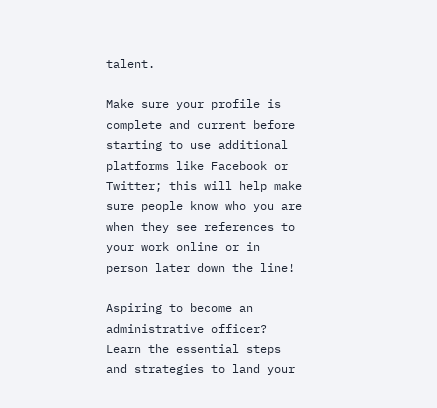talent.

Make sure your profile is complete and current before starting to use additional platforms like Facebook or Twitter; this will help make sure people know who you are when they see references to your work online or in person later down the line!

Aspiring to become an administrative officer? Learn the essential steps and strategies to land your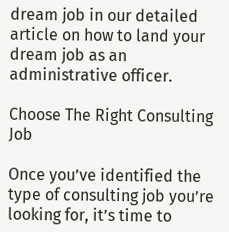dream job in our detailed article on how to land your dream job as an administrative officer.

Choose The Right Consulting Job

Once you’ve identified the type of consulting job you’re looking for, it’s time to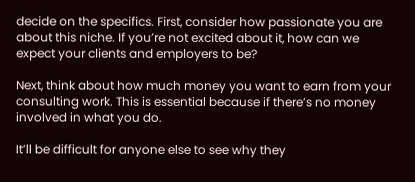decide on the specifics. First, consider how passionate you are about this niche. If you’re not excited about it, how can we expect your clients and employers to be?

Next, think about how much money you want to earn from your consulting work. This is essential because if there’s no money involved in what you do.

It’ll be difficult for anyone else to see why they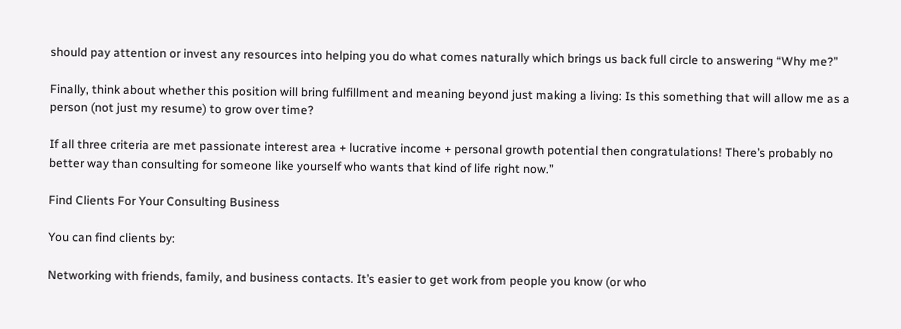should pay attention or invest any resources into helping you do what comes naturally which brings us back full circle to answering “Why me?”

Finally, think about whether this position will bring fulfillment and meaning beyond just making a living: Is this something that will allow me as a person (not just my resume) to grow over time?

If all three criteria are met passionate interest area + lucrative income + personal growth potential then congratulations! There’s probably no better way than consulting for someone like yourself who wants that kind of life right now.”

Find Clients For Your Consulting Business

You can find clients by:

Networking with friends, family, and business contacts. It’s easier to get work from people you know (or who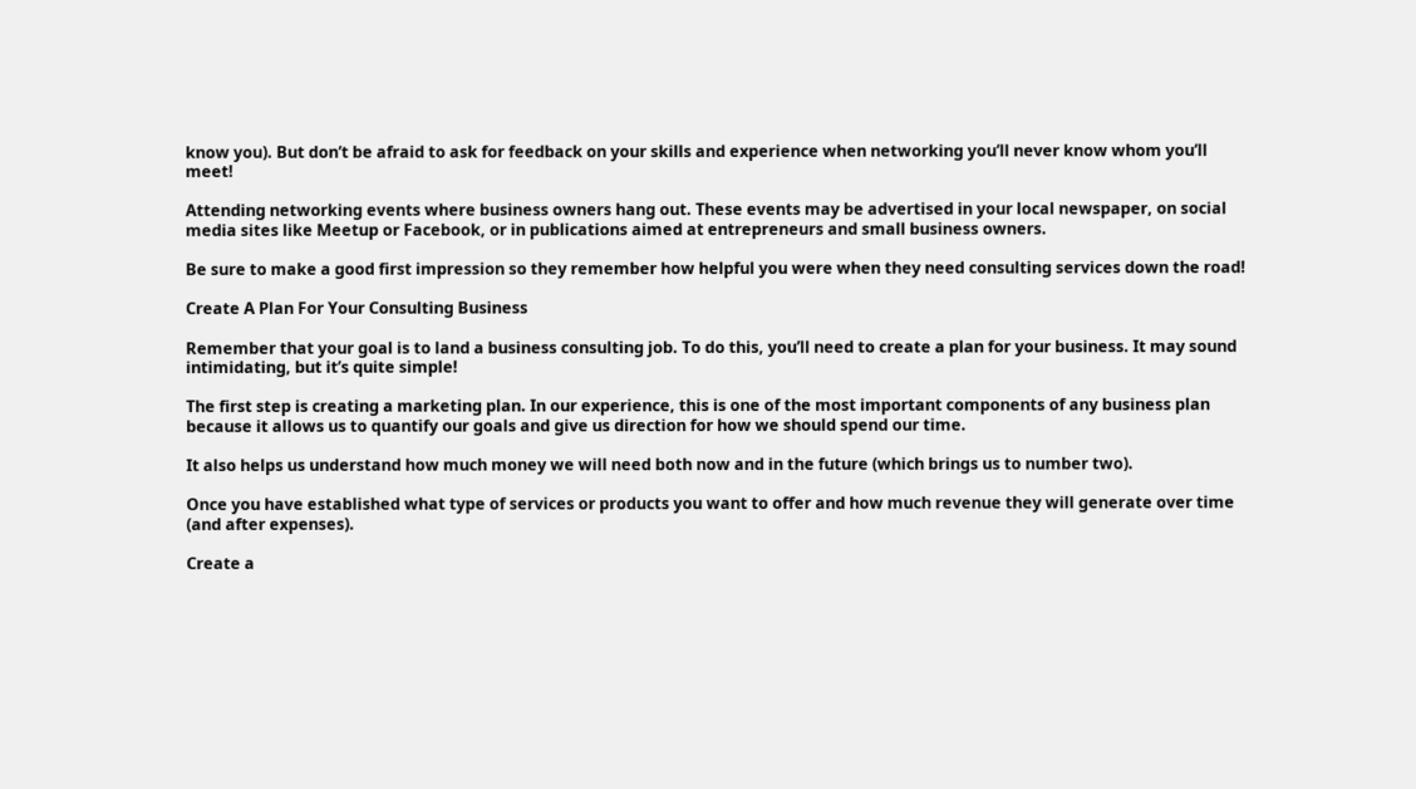know you). But don’t be afraid to ask for feedback on your skills and experience when networking you’ll never know whom you’ll meet!

Attending networking events where business owners hang out. These events may be advertised in your local newspaper, on social media sites like Meetup or Facebook, or in publications aimed at entrepreneurs and small business owners.

Be sure to make a good first impression so they remember how helpful you were when they need consulting services down the road!

Create A Plan For Your Consulting Business

Remember that your goal is to land a business consulting job. To do this, you’ll need to create a plan for your business. It may sound intimidating, but it’s quite simple!

The first step is creating a marketing plan. In our experience, this is one of the most important components of any business plan because it allows us to quantify our goals and give us direction for how we should spend our time.

It also helps us understand how much money we will need both now and in the future (which brings us to number two).

Once you have established what type of services or products you want to offer and how much revenue they will generate over time (and after expenses).

Create a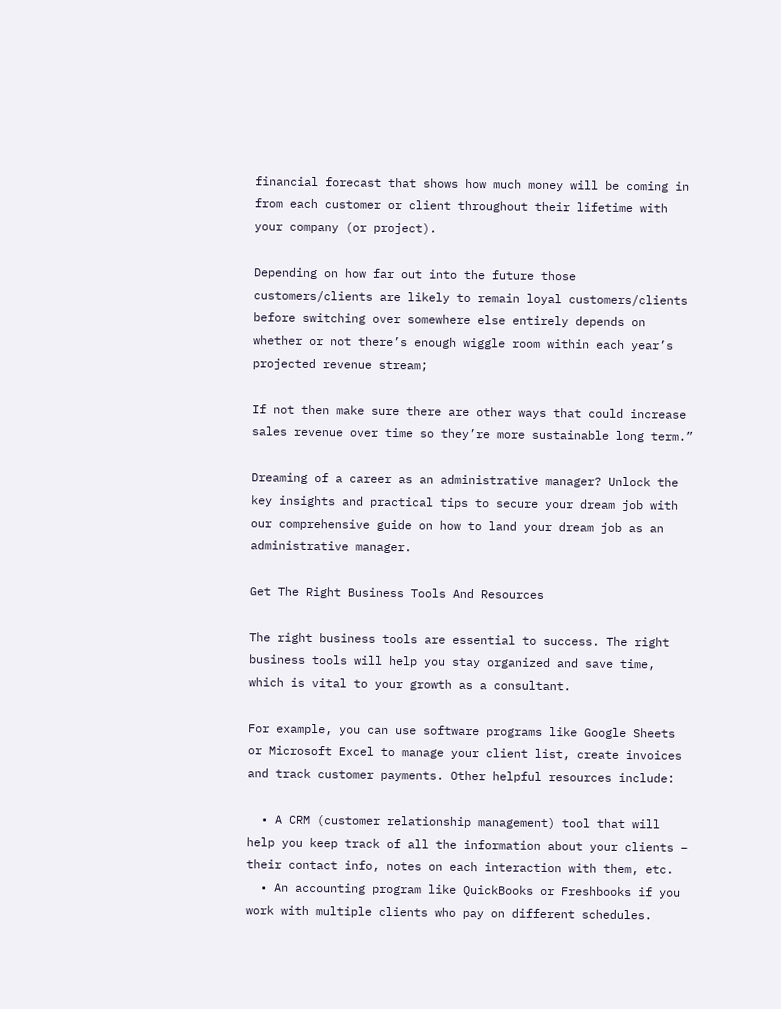financial forecast that shows how much money will be coming in from each customer or client throughout their lifetime with your company (or project).

Depending on how far out into the future those customers/clients are likely to remain loyal customers/clients before switching over somewhere else entirely depends on whether or not there’s enough wiggle room within each year’s projected revenue stream;

If not then make sure there are other ways that could increase sales revenue over time so they’re more sustainable long term.”

Dreaming of a career as an administrative manager? Unlock the key insights and practical tips to secure your dream job with our comprehensive guide on how to land your dream job as an administrative manager.

Get The Right Business Tools And Resources

The right business tools are essential to success. The right business tools will help you stay organized and save time, which is vital to your growth as a consultant.

For example, you can use software programs like Google Sheets or Microsoft Excel to manage your client list, create invoices and track customer payments. Other helpful resources include:

  • A CRM (customer relationship management) tool that will help you keep track of all the information about your clients – their contact info, notes on each interaction with them, etc.
  • An accounting program like QuickBooks or Freshbooks if you work with multiple clients who pay on different schedules.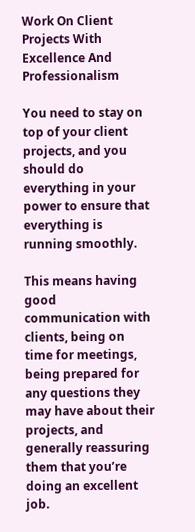Work On Client Projects With Excellence And Professionalism

You need to stay on top of your client projects, and you should do everything in your power to ensure that everything is running smoothly.

This means having good communication with clients, being on time for meetings, being prepared for any questions they may have about their projects, and generally reassuring them that you’re doing an excellent job.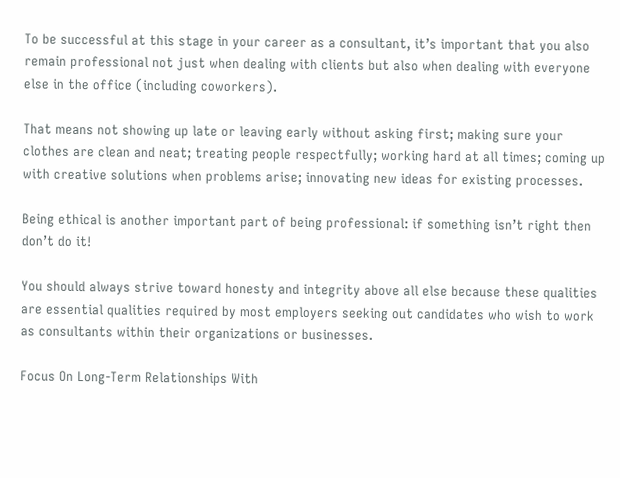To be successful at this stage in your career as a consultant, it’s important that you also remain professional not just when dealing with clients but also when dealing with everyone else in the office (including coworkers).

That means not showing up late or leaving early without asking first; making sure your clothes are clean and neat; treating people respectfully; working hard at all times; coming up with creative solutions when problems arise; innovating new ideas for existing processes.

Being ethical is another important part of being professional: if something isn’t right then don’t do it!

You should always strive toward honesty and integrity above all else because these qualities are essential qualities required by most employers seeking out candidates who wish to work as consultants within their organizations or businesses.

Focus On Long-Term Relationships With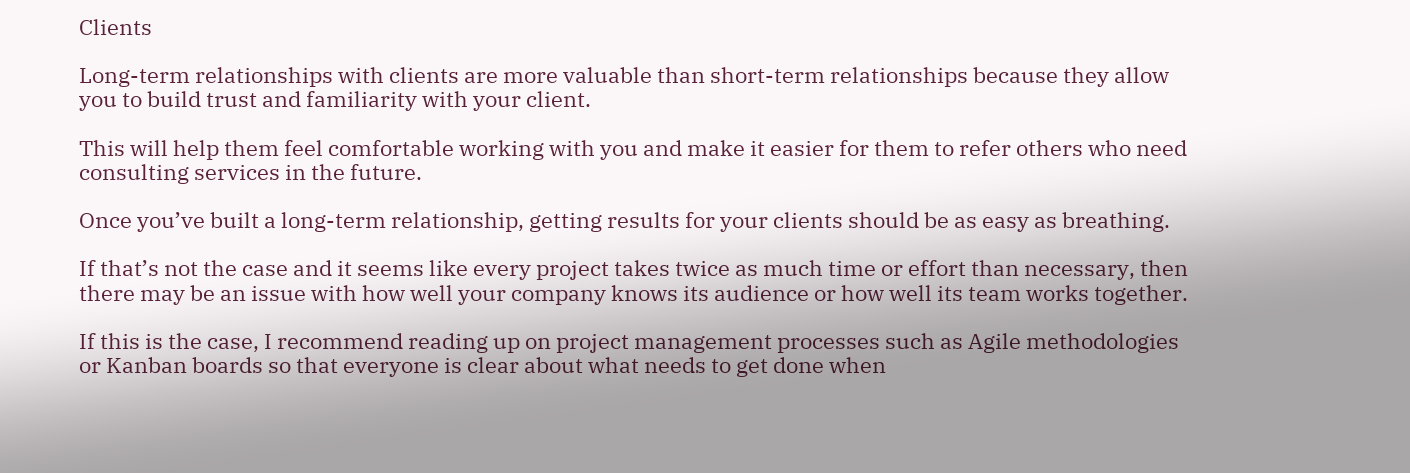Clients

Long-term relationships with clients are more valuable than short-term relationships because they allow you to build trust and familiarity with your client.

This will help them feel comfortable working with you and make it easier for them to refer others who need consulting services in the future.

Once you’ve built a long-term relationship, getting results for your clients should be as easy as breathing.

If that’s not the case and it seems like every project takes twice as much time or effort than necessary, then there may be an issue with how well your company knows its audience or how well its team works together.

If this is the case, I recommend reading up on project management processes such as Agile methodologies or Kanban boards so that everyone is clear about what needs to get done when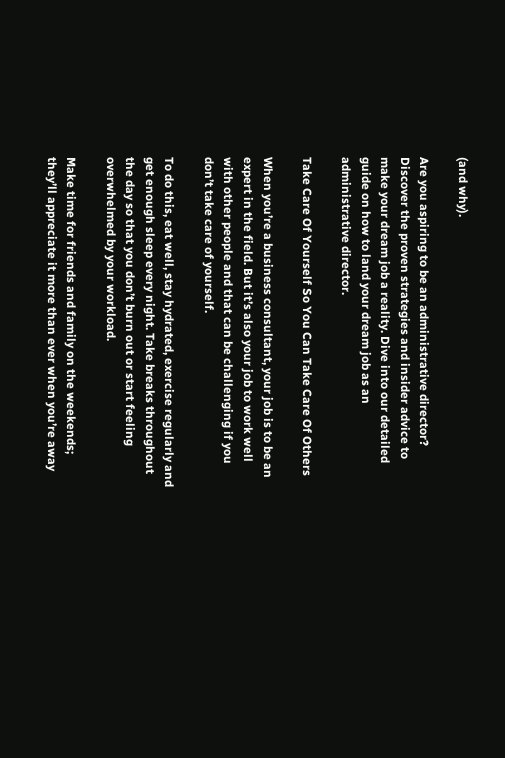(and why).

Are you aspiring to be an administrative director? Discover the proven strategies and insider advice to make your dream job a reality. Dive into our detailed guide on how to land your dream job as an administrative director.

Take Care Of Yourself So You Can Take Care Of Others

When you’re a business consultant, your job is to be an expert in the field. But it’s also your job to work well with other people and that can be challenging if you don’t take care of yourself.

To do this, eat well, stay hydrated, exercise regularly and get enough sleep every night. Take breaks throughout the day so that you don’t burn out or start feeling overwhelmed by your workload.

Make time for friends and family on the weekends; they’ll appreciate it more than ever when you’re away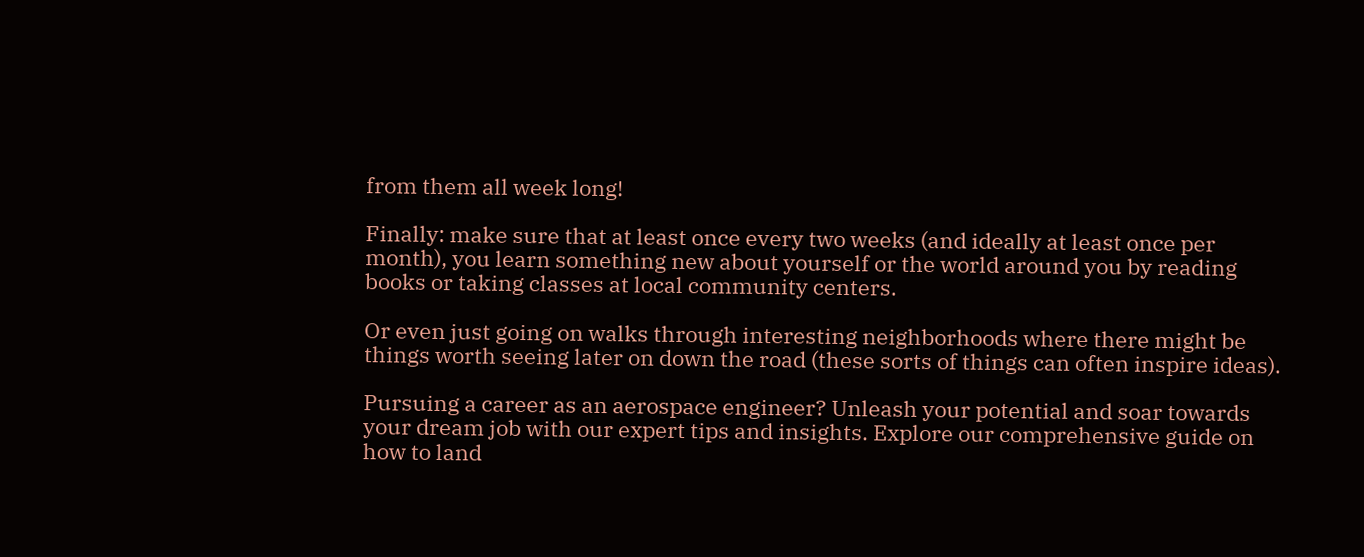from them all week long!

Finally: make sure that at least once every two weeks (and ideally at least once per month), you learn something new about yourself or the world around you by reading books or taking classes at local community centers.

Or even just going on walks through interesting neighborhoods where there might be things worth seeing later on down the road (these sorts of things can often inspire ideas).

Pursuing a career as an aerospace engineer? Unleash your potential and soar towards your dream job with our expert tips and insights. Explore our comprehensive guide on how to land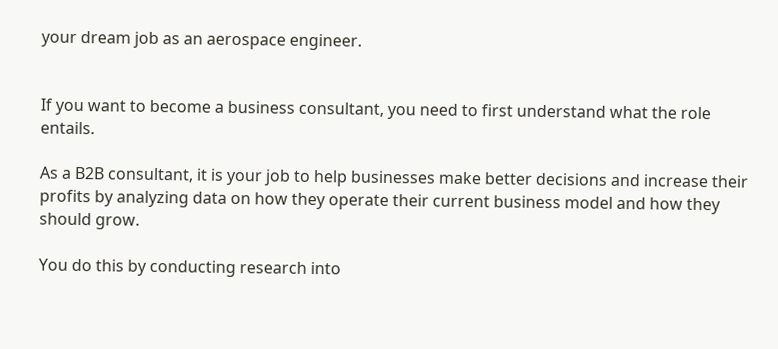your dream job as an aerospace engineer.


If you want to become a business consultant, you need to first understand what the role entails.

As a B2B consultant, it is your job to help businesses make better decisions and increase their profits by analyzing data on how they operate their current business model and how they should grow.

You do this by conducting research into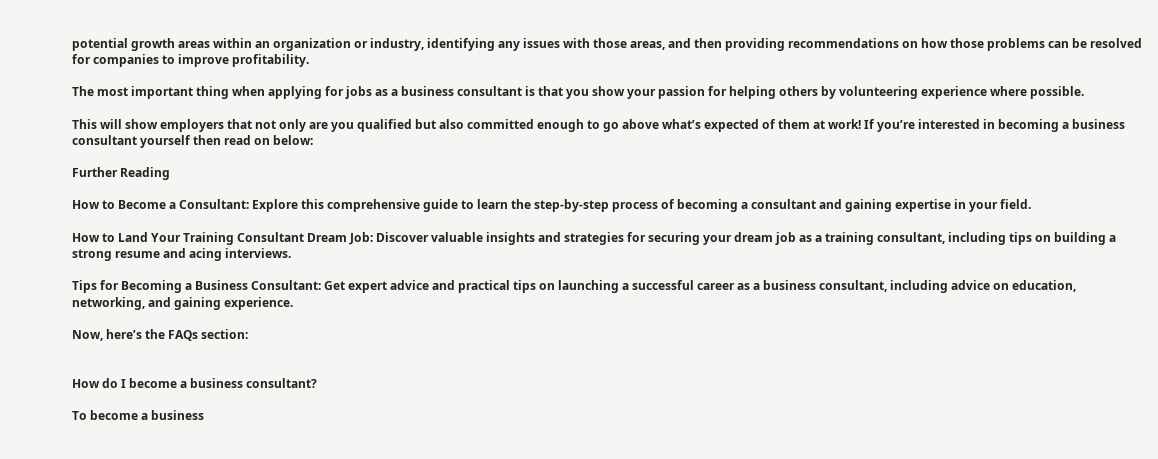potential growth areas within an organization or industry, identifying any issues with those areas, and then providing recommendations on how those problems can be resolved for companies to improve profitability.

The most important thing when applying for jobs as a business consultant is that you show your passion for helping others by volunteering experience where possible.

This will show employers that not only are you qualified but also committed enough to go above what’s expected of them at work! If you’re interested in becoming a business consultant yourself then read on below:

Further Reading

How to Become a Consultant: Explore this comprehensive guide to learn the step-by-step process of becoming a consultant and gaining expertise in your field.

How to Land Your Training Consultant Dream Job: Discover valuable insights and strategies for securing your dream job as a training consultant, including tips on building a strong resume and acing interviews.

Tips for Becoming a Business Consultant: Get expert advice and practical tips on launching a successful career as a business consultant, including advice on education, networking, and gaining experience.

Now, here’s the FAQs section:


How do I become a business consultant?

To become a business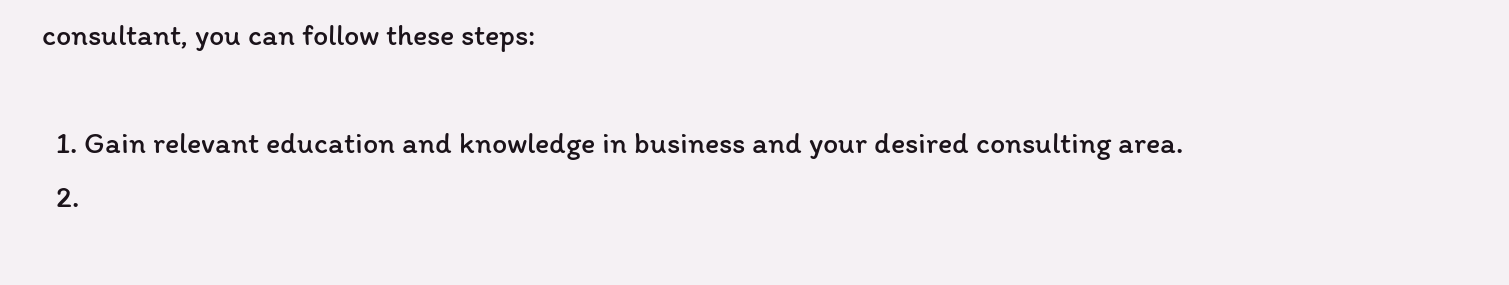consultant, you can follow these steps:

  1. Gain relevant education and knowledge in business and your desired consulting area.
  2.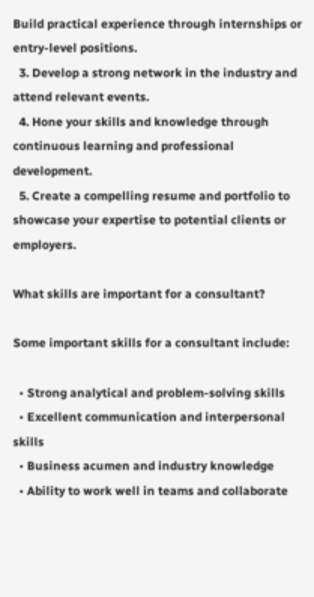Build practical experience through internships or entry-level positions.
  3. Develop a strong network in the industry and attend relevant events.
  4. Hone your skills and knowledge through continuous learning and professional development.
  5. Create a compelling resume and portfolio to showcase your expertise to potential clients or employers.

What skills are important for a consultant?

Some important skills for a consultant include:

  • Strong analytical and problem-solving skills
  • Excellent communication and interpersonal skills
  • Business acumen and industry knowledge
  • Ability to work well in teams and collaborate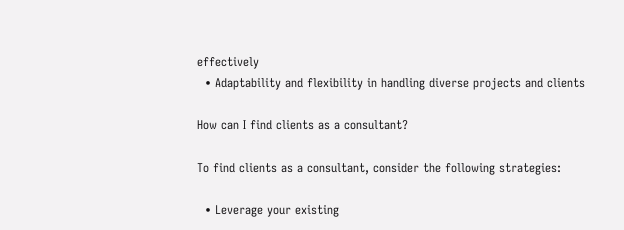effectively
  • Adaptability and flexibility in handling diverse projects and clients

How can I find clients as a consultant?

To find clients as a consultant, consider the following strategies:

  • Leverage your existing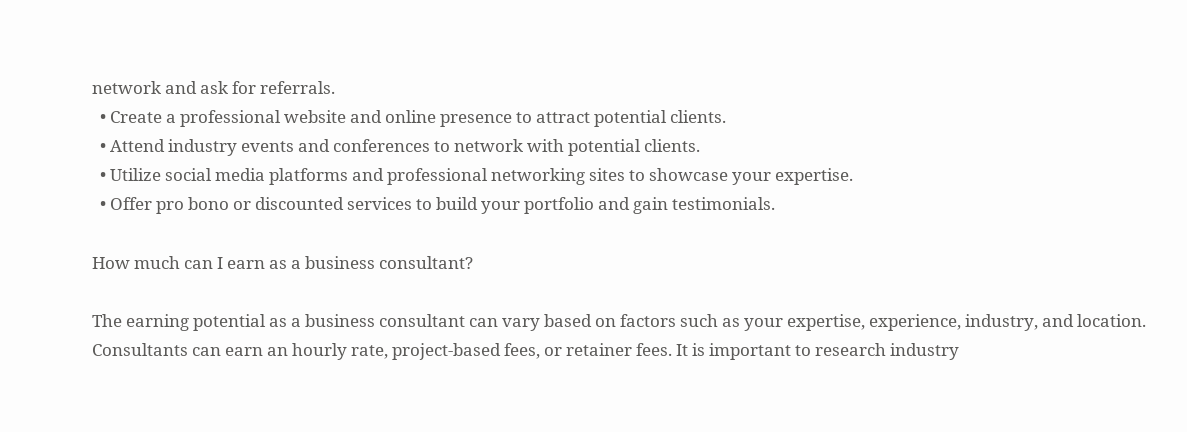network and ask for referrals.
  • Create a professional website and online presence to attract potential clients.
  • Attend industry events and conferences to network with potential clients.
  • Utilize social media platforms and professional networking sites to showcase your expertise.
  • Offer pro bono or discounted services to build your portfolio and gain testimonials.

How much can I earn as a business consultant?

The earning potential as a business consultant can vary based on factors such as your expertise, experience, industry, and location. Consultants can earn an hourly rate, project-based fees, or retainer fees. It is important to research industry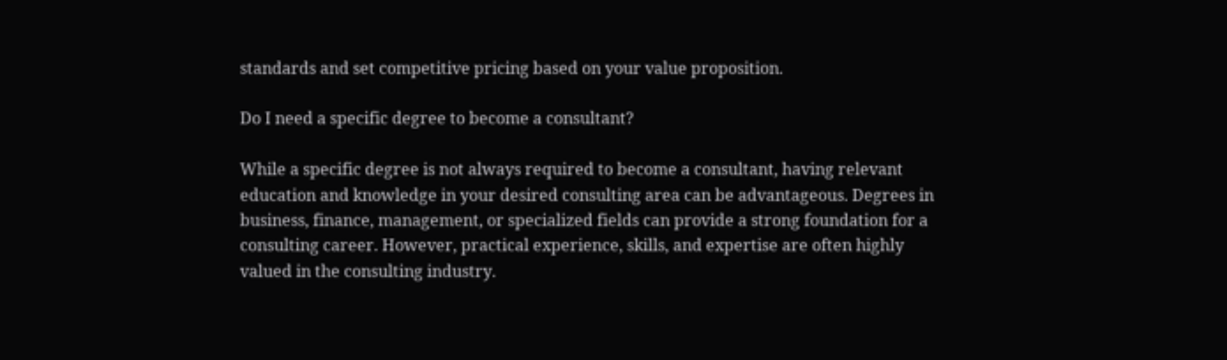standards and set competitive pricing based on your value proposition.

Do I need a specific degree to become a consultant?

While a specific degree is not always required to become a consultant, having relevant education and knowledge in your desired consulting area can be advantageous. Degrees in business, finance, management, or specialized fields can provide a strong foundation for a consulting career. However, practical experience, skills, and expertise are often highly valued in the consulting industry.